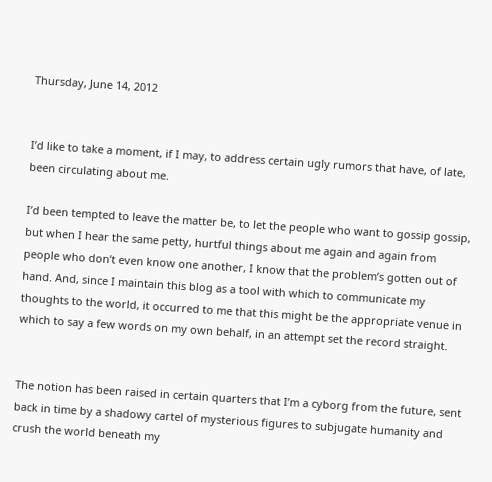Thursday, June 14, 2012


I’d like to take a moment, if I may, to address certain ugly rumors that have, of late, been circulating about me.

I’d been tempted to leave the matter be, to let the people who want to gossip gossip, but when I hear the same petty, hurtful things about me again and again from people who don’t even know one another, I know that the problem’s gotten out of hand. And, since I maintain this blog as a tool with which to communicate my thoughts to the world, it occurred to me that this might be the appropriate venue in which to say a few words on my own behalf, in an attempt set the record straight.


The notion has been raised in certain quarters that I’m a cyborg from the future, sent back in time by a shadowy cartel of mysterious figures to subjugate humanity and crush the world beneath my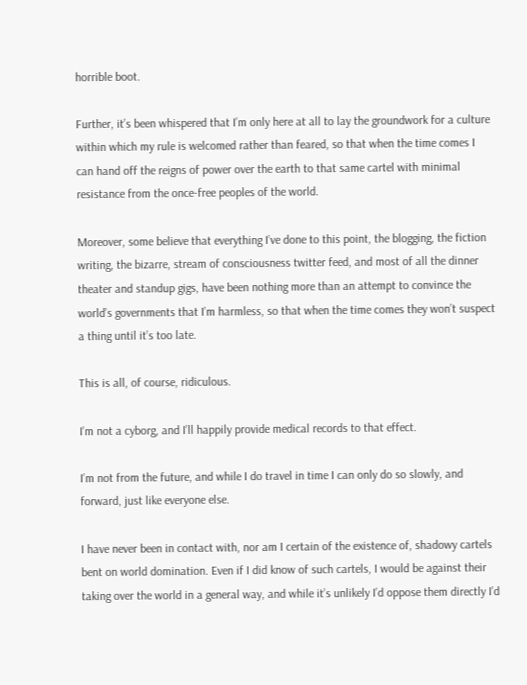horrible boot.

Further, it’s been whispered that I’m only here at all to lay the groundwork for a culture within which my rule is welcomed rather than feared, so that when the time comes I can hand off the reigns of power over the earth to that same cartel with minimal resistance from the once-free peoples of the world.

Moreover, some believe that everything I’ve done to this point, the blogging, the fiction writing, the bizarre, stream of consciousness twitter feed, and most of all the dinner theater and standup gigs, have been nothing more than an attempt to convince the world’s governments that I’m harmless, so that when the time comes they won’t suspect a thing until it’s too late.

This is all, of course, ridiculous.

I’m not a cyborg, and I’ll happily provide medical records to that effect.

I’m not from the future, and while I do travel in time I can only do so slowly, and forward, just like everyone else.

I have never been in contact with, nor am I certain of the existence of, shadowy cartels bent on world domination. Even if I did know of such cartels, I would be against their taking over the world in a general way, and while it’s unlikely I’d oppose them directly I’d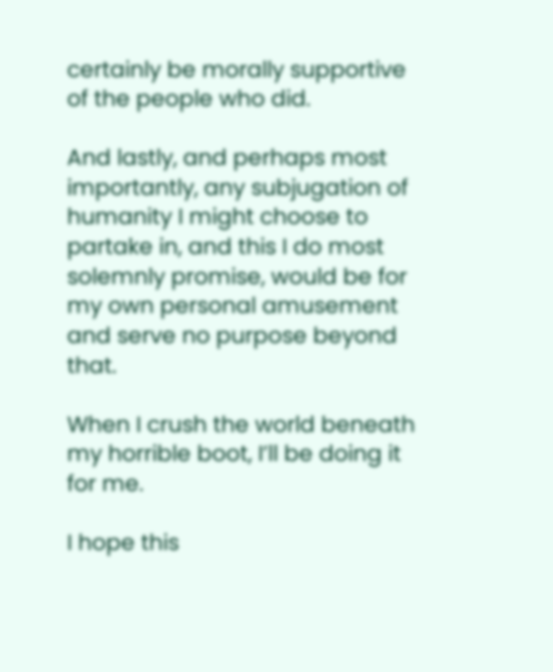certainly be morally supportive of the people who did.

And lastly, and perhaps most importantly, any subjugation of humanity I might choose to partake in, and this I do most solemnly promise, would be for my own personal amusement and serve no purpose beyond that.

When I crush the world beneath my horrible boot, I’ll be doing it for me.

I hope this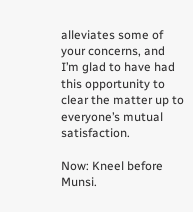alleviates some of your concerns, and I’m glad to have had this opportunity to clear the matter up to everyone’s mutual satisfaction.

Now: Kneel before Munsi.